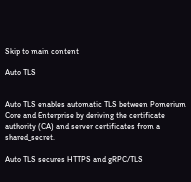Skip to main content

Auto TLS


Auto TLS enables automatic TLS between Pomerium Core and Enterprise by deriving the certificate authority (CA) and server certificates from a shared_secret.

Auto TLS secures HTTPS and gRPC/TLS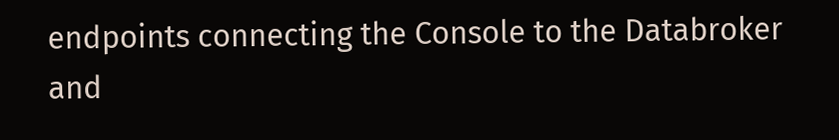endpoints connecting the Console to the Databroker and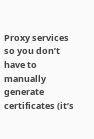Proxy services so you don’t have to manually generate certificates (it’s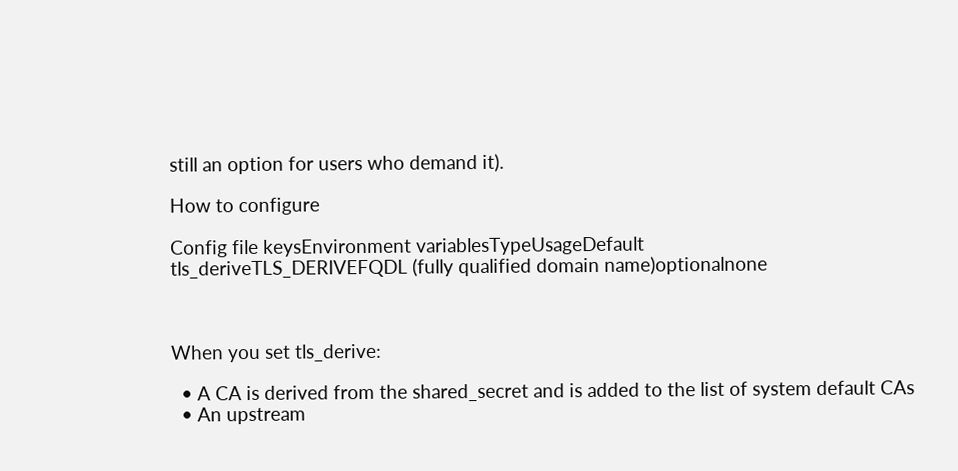still an option for users who demand it).

How to configure

Config file keysEnvironment variablesTypeUsageDefault
tls_deriveTLS_DERIVEFQDL (fully qualified domain name)optionalnone



When you set tls_derive:

  • A CA is derived from the shared_secret and is added to the list of system default CAs
  • An upstream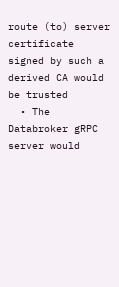route (to) server certificate signed by such a derived CA would be trusted
  • The Databroker gRPC server would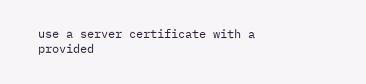use a server certificate with a provided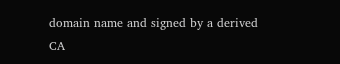domain name and signed by a derived CA